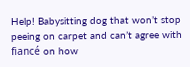Help! Babysitting dog that won’t stop peeing on carpet and can’t agree with fiancé on how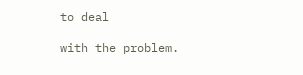to deal

with the problem.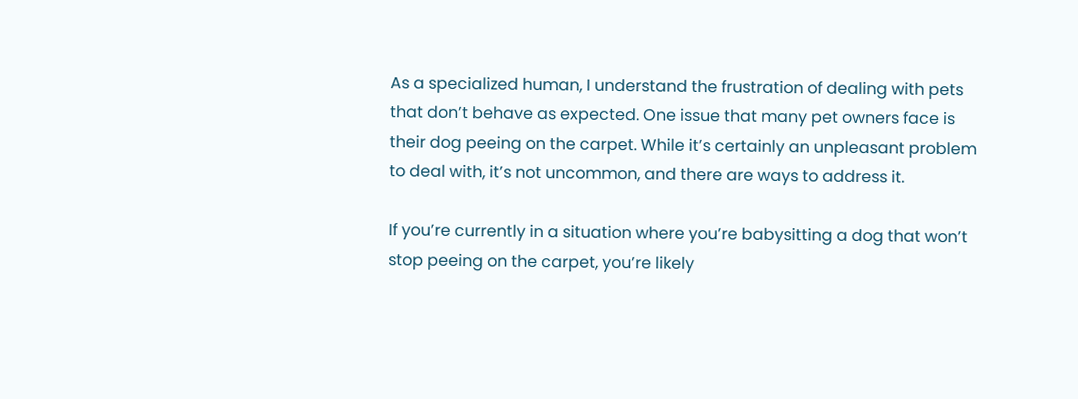As a specialized human, I understand the frustration of dealing with pets that don’t behave as expected. One issue that many pet owners face is their dog peeing on the carpet. While it’s certainly an unpleasant problem to deal with, it’s not uncommon, and there are ways to address it.

If you’re currently in a situation where you’re babysitting a dog that won’t stop peeing on the carpet, you’re likely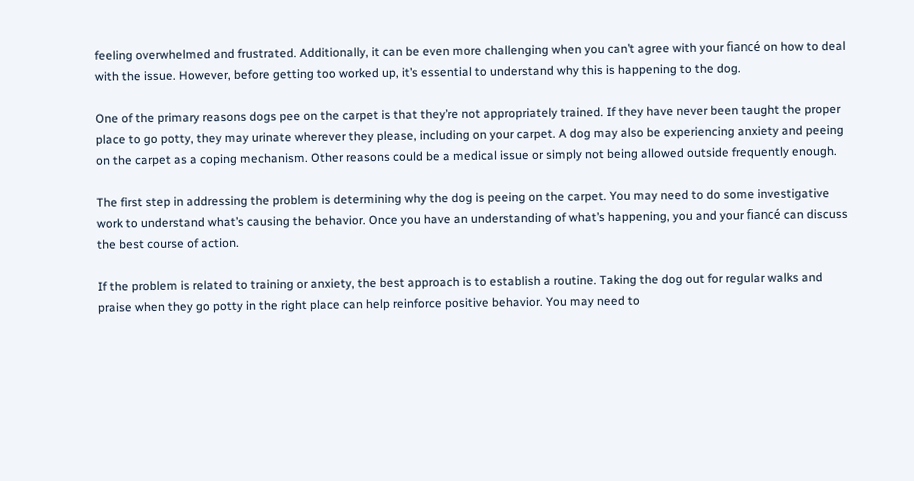feeling overwhelmed and frustrated. Additionally, it can be even more challenging when you can’t agree with your fiancé on how to deal with the issue. However, before getting too worked up, it’s essential to understand why this is happening to the dog.

One of the primary reasons dogs pee on the carpet is that they’re not appropriately trained. If they have never been taught the proper place to go potty, they may urinate wherever they please, including on your carpet. A dog may also be experiencing anxiety and peeing on the carpet as a coping mechanism. Other reasons could be a medical issue or simply not being allowed outside frequently enough.

The first step in addressing the problem is determining why the dog is peeing on the carpet. You may need to do some investigative work to understand what’s causing the behavior. Once you have an understanding of what’s happening, you and your fiancé can discuss the best course of action.

If the problem is related to training or anxiety, the best approach is to establish a routine. Taking the dog out for regular walks and praise when they go potty in the right place can help reinforce positive behavior. You may need to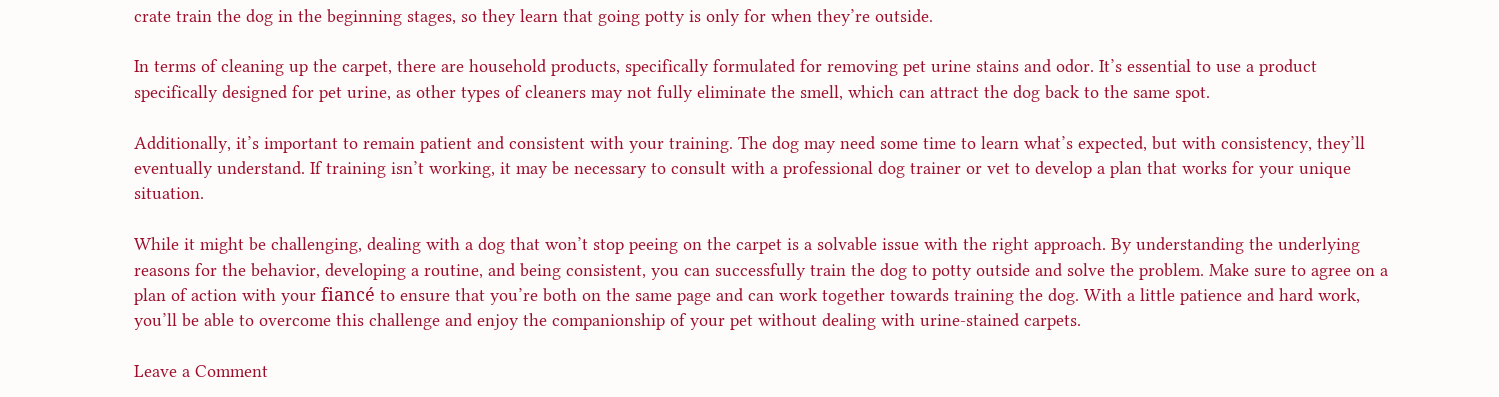crate train the dog in the beginning stages, so they learn that going potty is only for when they’re outside.

In terms of cleaning up the carpet, there are household products, specifically formulated for removing pet urine stains and odor. It’s essential to use a product specifically designed for pet urine, as other types of cleaners may not fully eliminate the smell, which can attract the dog back to the same spot.

Additionally, it’s important to remain patient and consistent with your training. The dog may need some time to learn what’s expected, but with consistency, they’ll eventually understand. If training isn’t working, it may be necessary to consult with a professional dog trainer or vet to develop a plan that works for your unique situation.

While it might be challenging, dealing with a dog that won’t stop peeing on the carpet is a solvable issue with the right approach. By understanding the underlying reasons for the behavior, developing a routine, and being consistent, you can successfully train the dog to potty outside and solve the problem. Make sure to agree on a plan of action with your fiancé to ensure that you’re both on the same page and can work together towards training the dog. With a little patience and hard work, you’ll be able to overcome this challenge and enjoy the companionship of your pet without dealing with urine-stained carpets.

Leave a Comment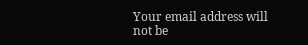Your email address will not be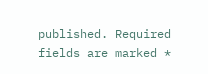published. Required fields are marked *